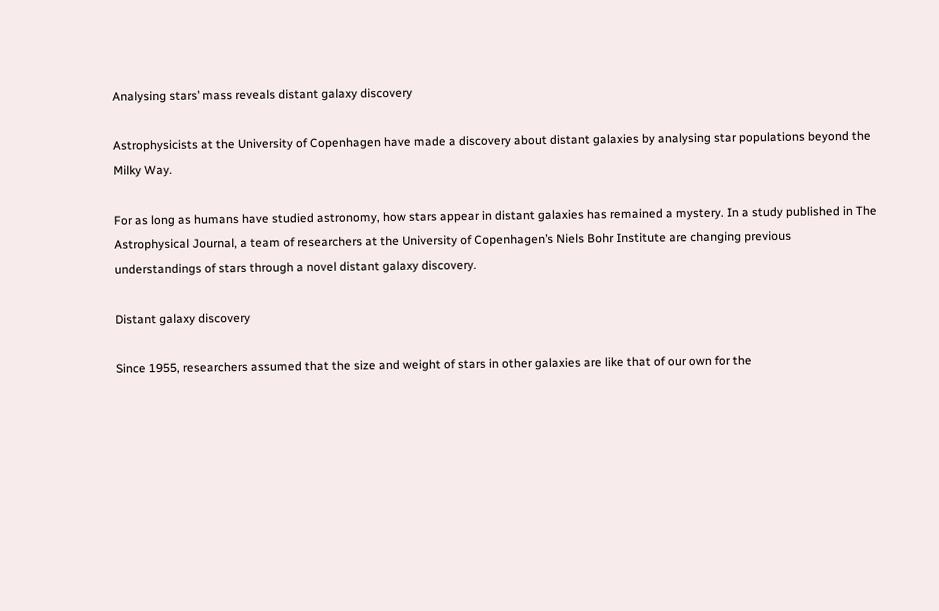Analysing stars’ mass reveals distant galaxy discovery

Astrophysicists at the University of Copenhagen have made a discovery about distant galaxies by analysing star populations beyond the Milky Way.

For as long as humans have studied astronomy, how stars appear in distant galaxies has remained a mystery. In a study published in The Astrophysical Journal, a team of researchers at the University of Copenhagen’s Niels Bohr Institute are changing previous understandings of stars through a novel distant galaxy discovery.

Distant galaxy discovery

Since 1955, researchers assumed that the size and weight of stars in other galaxies are like that of our own for the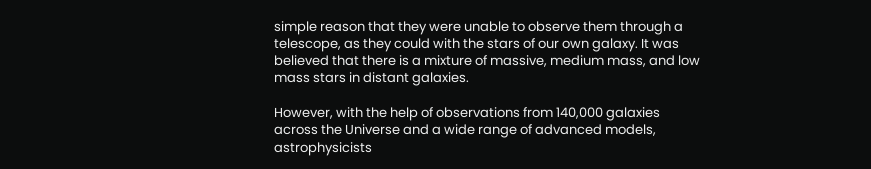simple reason that they were unable to observe them through a telescope, as they could with the stars of our own galaxy. It was believed that there is a mixture of massive, medium mass, and low mass stars in distant galaxies.

However, with the help of observations from 140,000 galaxies across the Universe and a wide range of advanced models, astrophysicists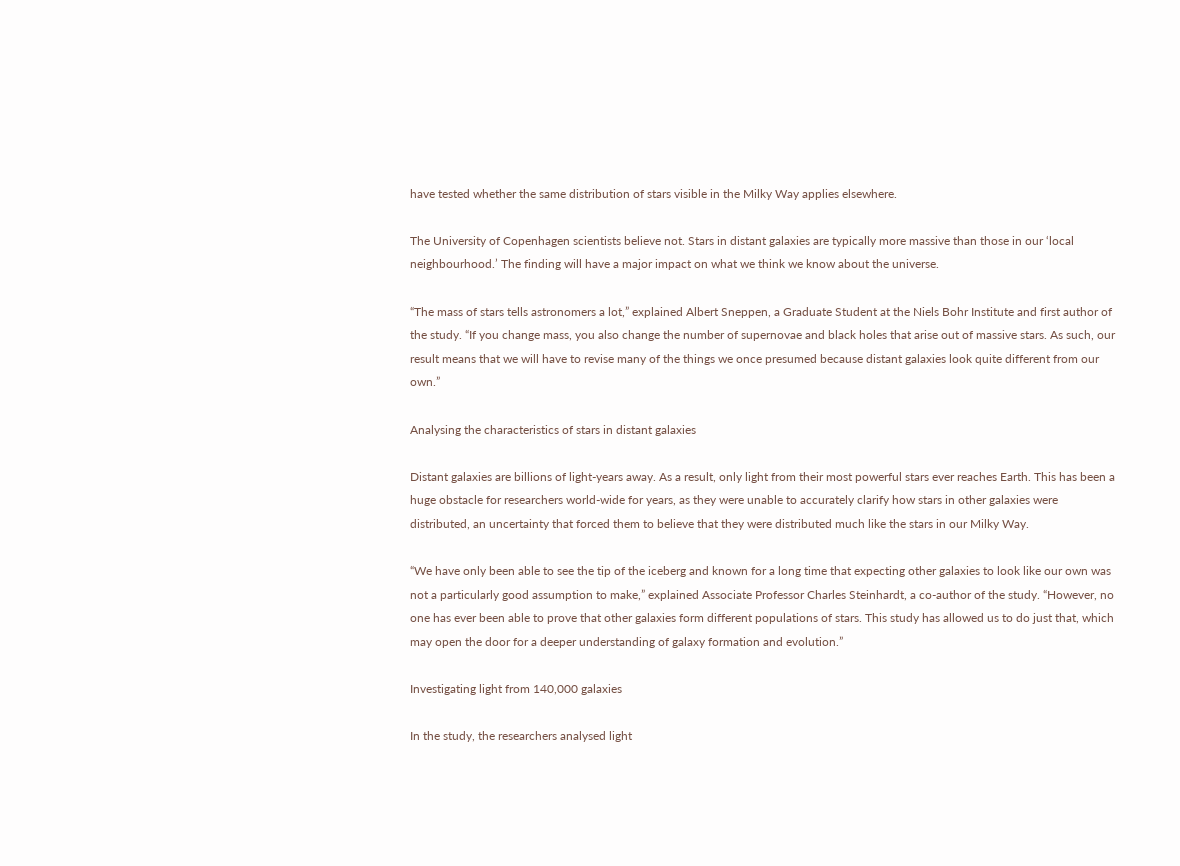have tested whether the same distribution of stars visible in the Milky Way applies elsewhere.

The University of Copenhagen scientists believe not. Stars in distant galaxies are typically more massive than those in our ‘local neighbourhood.’ The finding will have a major impact on what we think we know about the universe.

“The mass of stars tells astronomers a lot,” explained Albert Sneppen, a Graduate Student at the Niels Bohr Institute and first author of the study. “If you change mass, you also change the number of supernovae and black holes that arise out of massive stars. As such, our result means that we will have to revise many of the things we once presumed because distant galaxies look quite different from our own.”

Analysing the characteristics of stars in distant galaxies

Distant galaxies are billions of light-years away. As a result, only light from their most powerful stars ever reaches Earth. This has been a huge obstacle for researchers world-wide for years, as they were unable to accurately clarify how stars in other galaxies were distributed, an uncertainty that forced them to believe that they were distributed much like the stars in our Milky Way.

“We have only been able to see the tip of the iceberg and known for a long time that expecting other galaxies to look like our own was not a particularly good assumption to make,” explained Associate Professor Charles Steinhardt, a co-author of the study. “However, no one has ever been able to prove that other galaxies form different populations of stars. This study has allowed us to do just that, which may open the door for a deeper understanding of galaxy formation and evolution.”

Investigating light from 140,000 galaxies

In the study, the researchers analysed light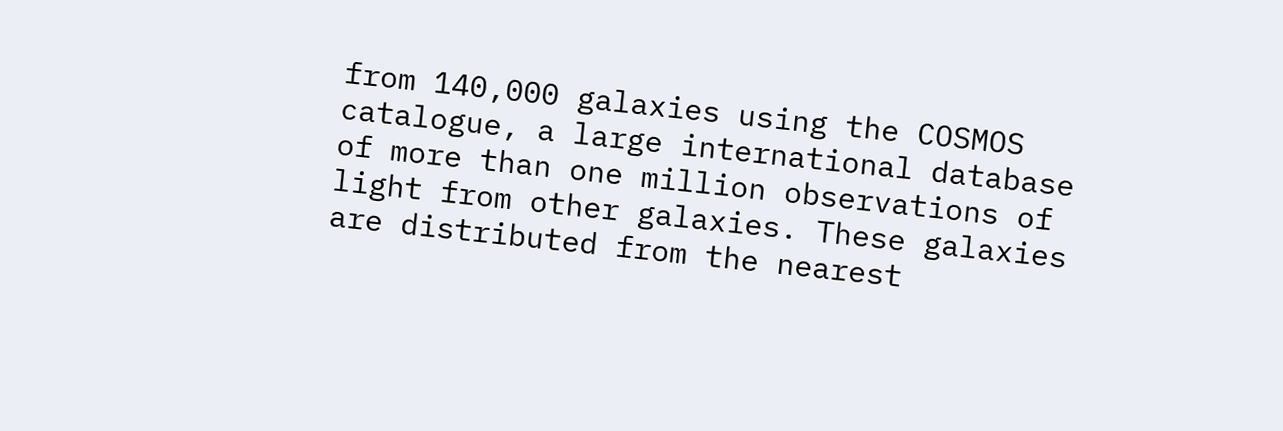from 140,000 galaxies using the COSMOS catalogue, a large international database of more than one million observations of light from other galaxies. These galaxies are distributed from the nearest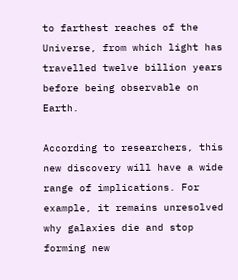to farthest reaches of the Universe, from which light has travelled twelve billion years before being observable on Earth.

According to researchers, this new discovery will have a wide range of implications. For example, it remains unresolved why galaxies die and stop forming new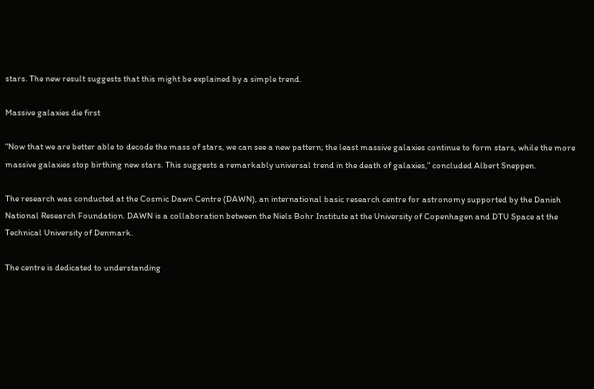stars. The new result suggests that this might be explained by a simple trend.

Massive galaxies die first

“Now that we are better able to decode the mass of stars, we can see a new pattern; the least massive galaxies continue to form stars, while the more massive galaxies stop birthing new stars. This suggests a remarkably universal trend in the death of galaxies,” concluded Albert Sneppen.

The research was conducted at the Cosmic Dawn Centre (DAWN), an international basic research centre for astronomy supported by the Danish National Research Foundation. DAWN is a collaboration between the Niels Bohr Institute at the University of Copenhagen and DTU Space at the Technical University of Denmark.

The centre is dedicated to understanding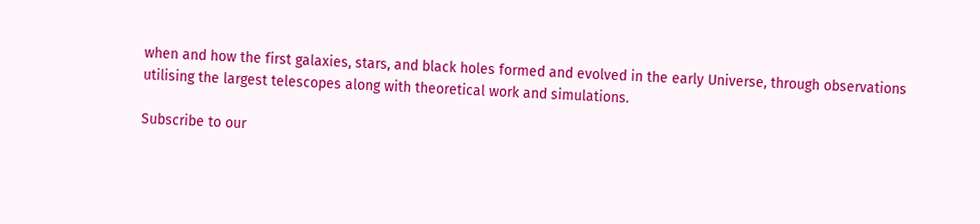when and how the first galaxies, stars, and black holes formed and evolved in the early Universe, through observations utilising the largest telescopes along with theoretical work and simulations.

Subscribe to our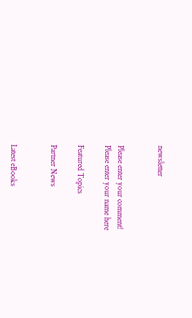newsletter


Please enter your comment!
Please enter your name here

Featured Topics

Partner News


Latest eBooks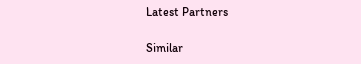Latest Partners

Similar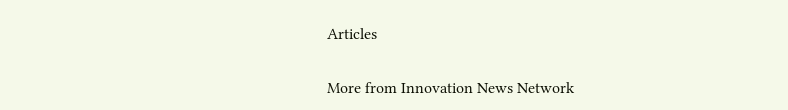Articles

More from Innovation News Network